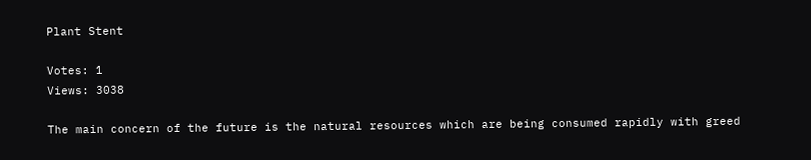Plant Stent

Votes: 1
Views: 3038

The main concern of the future is the natural resources which are being consumed rapidly with greed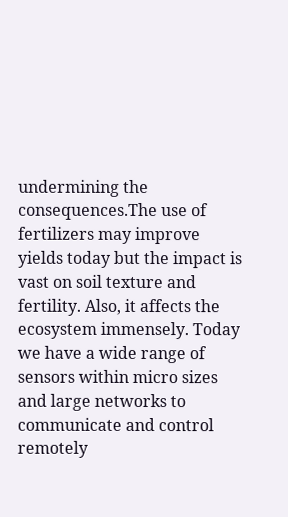undermining the consequences.The use of fertilizers may improve yields today but the impact is vast on soil texture and fertility. Also, it affects the ecosystem immensely. Today we have a wide range of sensors within micro sizes and large networks to communicate and control remotely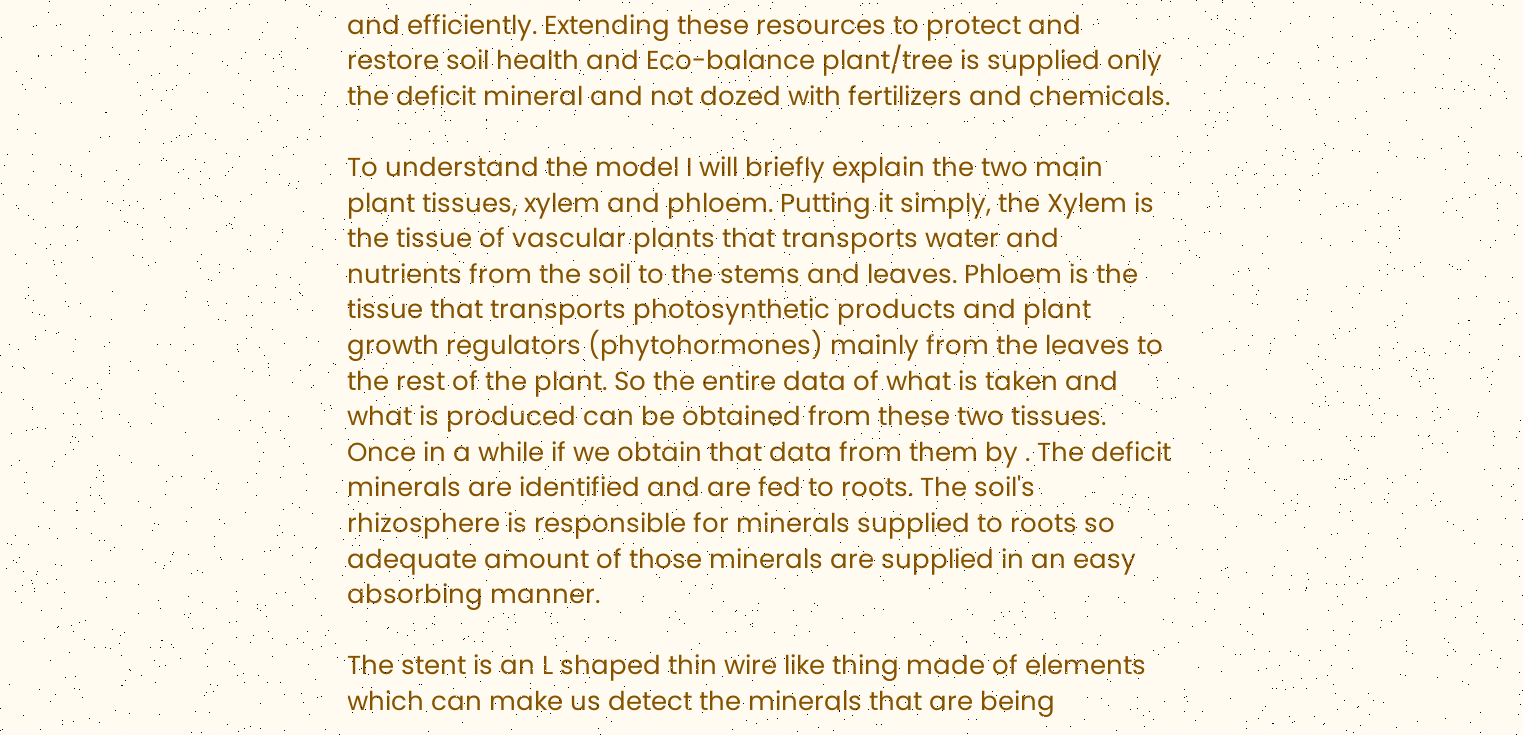and efficiently. Extending these resources to protect and restore soil health and Eco-balance plant/tree is supplied only the deficit mineral and not dozed with fertilizers and chemicals.

To understand the model I will briefly explain the two main plant tissues, xylem and phloem. Putting it simply, the Xylem is the tissue of vascular plants that transports water and nutrients from the soil to the stems and leaves. Phloem is the tissue that transports photosynthetic products and plant growth regulators (phytohormones) mainly from the leaves to the rest of the plant. So the entire data of what is taken and what is produced can be obtained from these two tissues. Once in a while if we obtain that data from them by . The deficit minerals are identified and are fed to roots. The soil's rhizosphere is responsible for minerals supplied to roots so adequate amount of those minerals are supplied in an easy absorbing manner.

The stent is an L shaped thin wire like thing made of elements which can make us detect the minerals that are being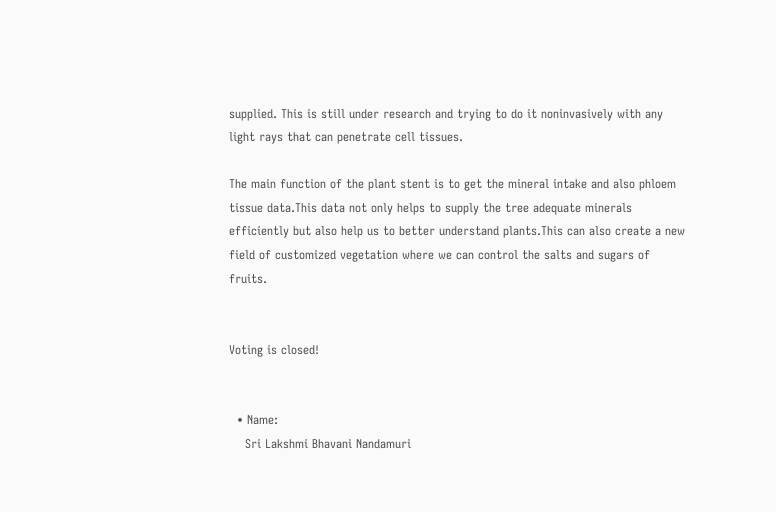supplied. This is still under research and trying to do it noninvasively with any light rays that can penetrate cell tissues.

The main function of the plant stent is to get the mineral intake and also phloem tissue data.This data not only helps to supply the tree adequate minerals efficiently but also help us to better understand plants.This can also create a new field of customized vegetation where we can control the salts and sugars of fruits.


Voting is closed!


  • Name:
    Sri Lakshmi Bhavani Nandamuri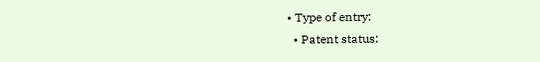• Type of entry:
  • Patent status: